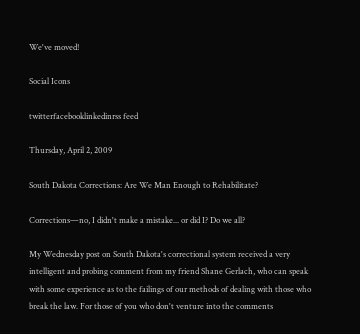We've moved!

Social Icons

twitterfacebooklinkedinrss feed

Thursday, April 2, 2009

South Dakota Corrections: Are We Man Enough to Rehabilitate?

Corrections—no, I didn't make a mistake... or did I? Do we all?

My Wednesday post on South Dakota's correctional system received a very intelligent and probing comment from my friend Shane Gerlach, who can speak with some experience as to the failings of our methods of dealing with those who break the law. For those of you who don't venture into the comments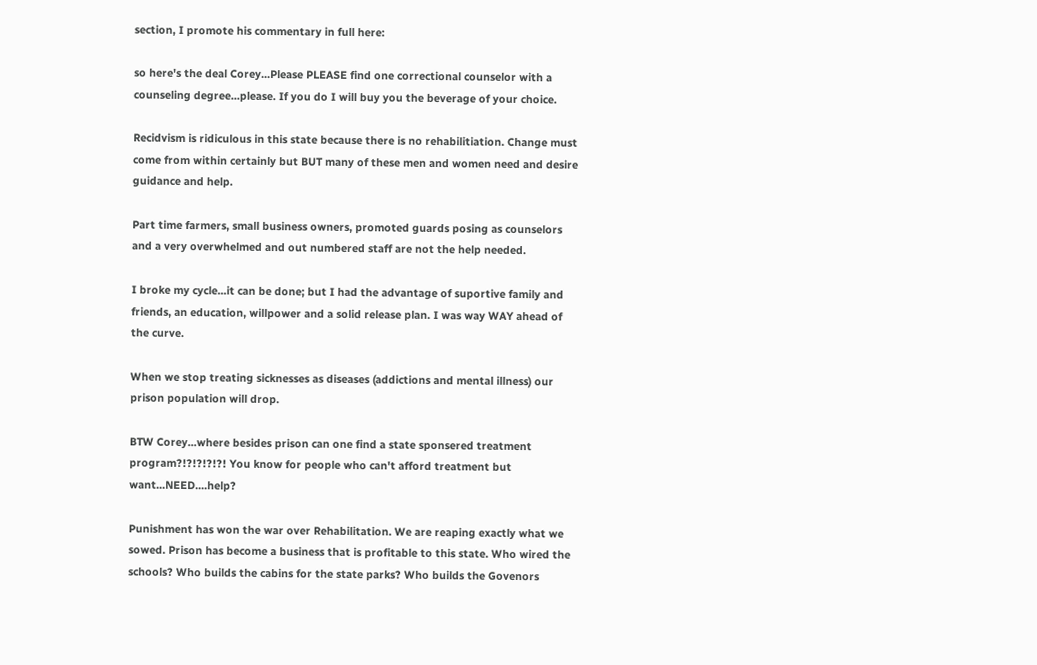section, I promote his commentary in full here:

so here's the deal Corey...Please PLEASE find one correctional counselor with a counseling degree...please. If you do I will buy you the beverage of your choice.

Recidvism is ridiculous in this state because there is no rehabilitiation. Change must come from within certainly but BUT many of these men and women need and desire guidance and help.

Part time farmers, small business owners, promoted guards posing as counselors and a very overwhelmed and out numbered staff are not the help needed.

I broke my cycle...it can be done; but I had the advantage of suportive family and friends, an education, willpower and a solid release plan. I was way WAY ahead of the curve.

When we stop treating sicknesses as diseases (addictions and mental illness) our prison population will drop.

BTW Corey...where besides prison can one find a state sponsered treatment program?!?!?!?!?! You know for people who can't afford treatment but want...NEED....help?

Punishment has won the war over Rehabilitation. We are reaping exactly what we sowed. Prison has become a business that is profitable to this state. Who wired the schools? Who builds the cabins for the state parks? Who builds the Govenors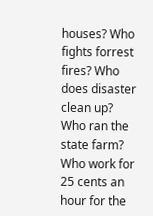houses? Who fights forrest fires? Who does disaster clean up? Who ran the state farm? Who work for 25 cents an hour for the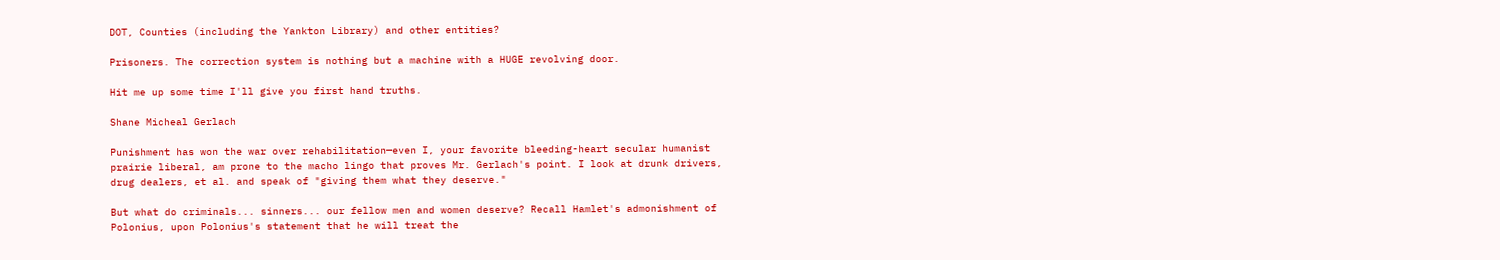DOT, Counties (including the Yankton Library) and other entities?

Prisoners. The correction system is nothing but a machine with a HUGE revolving door.

Hit me up some time I'll give you first hand truths.

Shane Micheal Gerlach

Punishment has won the war over rehabilitation—even I, your favorite bleeding-heart secular humanist prairie liberal, am prone to the macho lingo that proves Mr. Gerlach's point. I look at drunk drivers, drug dealers, et al. and speak of "giving them what they deserve."

But what do criminals... sinners... our fellow men and women deserve? Recall Hamlet's admonishment of Polonius, upon Polonius's statement that he will treat the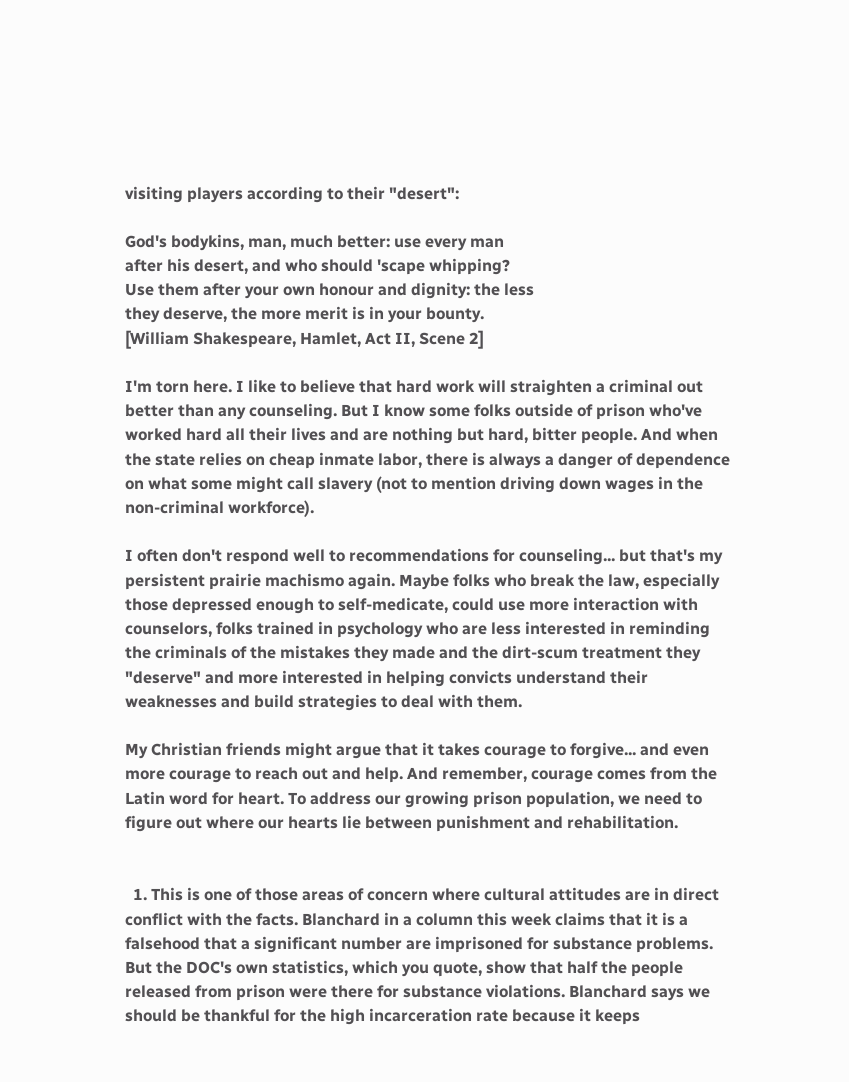visiting players according to their "desert":

God's bodykins, man, much better: use every man
after his desert, and who should 'scape whipping?
Use them after your own honour and dignity: the less
they deserve, the more merit is in your bounty.
[William Shakespeare, Hamlet, Act II, Scene 2]

I'm torn here. I like to believe that hard work will straighten a criminal out better than any counseling. But I know some folks outside of prison who've worked hard all their lives and are nothing but hard, bitter people. And when the state relies on cheap inmate labor, there is always a danger of dependence on what some might call slavery (not to mention driving down wages in the non-criminal workforce).

I often don't respond well to recommendations for counseling... but that's my persistent prairie machismo again. Maybe folks who break the law, especially those depressed enough to self-medicate, could use more interaction with counselors, folks trained in psychology who are less interested in reminding the criminals of the mistakes they made and the dirt-scum treatment they "deserve" and more interested in helping convicts understand their weaknesses and build strategies to deal with them.

My Christian friends might argue that it takes courage to forgive... and even more courage to reach out and help. And remember, courage comes from the Latin word for heart. To address our growing prison population, we need to figure out where our hearts lie between punishment and rehabilitation.


  1. This is one of those areas of concern where cultural attitudes are in direct conflict with the facts. Blanchard in a column this week claims that it is a falsehood that a significant number are imprisoned for substance problems. But the DOC's own statistics, which you quote, show that half the people released from prison were there for substance violations. Blanchard says we should be thankful for the high incarceration rate because it keeps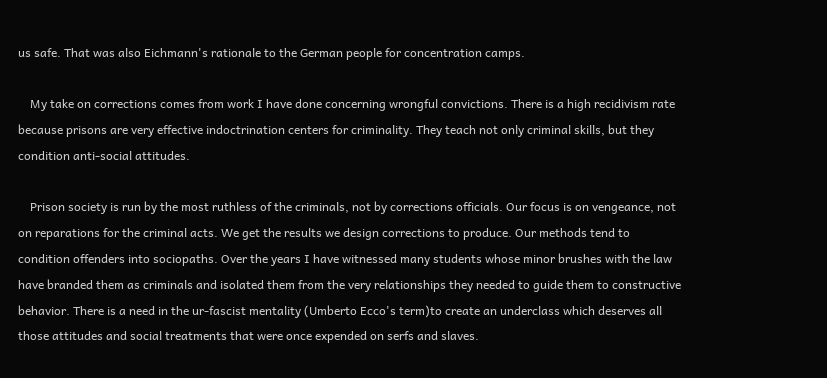us safe. That was also Eichmann's rationale to the German people for concentration camps.

    My take on corrections comes from work I have done concerning wrongful convictions. There is a high recidivism rate because prisons are very effective indoctrination centers for criminality. They teach not only criminal skills, but they condition anti-social attitudes.

    Prison society is run by the most ruthless of the criminals, not by corrections officials. Our focus is on vengeance, not on reparations for the criminal acts. We get the results we design corrections to produce. Our methods tend to condition offenders into sociopaths. Over the years I have witnessed many students whose minor brushes with the law have branded them as criminals and isolated them from the very relationships they needed to guide them to constructive behavior. There is a need in the ur-fascist mentality (Umberto Ecco's term)to create an underclass which deserves all those attitudes and social treatments that were once expended on serfs and slaves.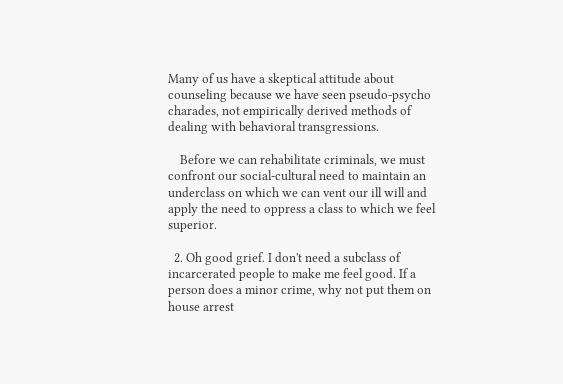Many of us have a skeptical attitude about counseling because we have seen pseudo-psycho charades, not empirically derived methods of dealing with behavioral transgressions.

    Before we can rehabilitate criminals, we must confront our social-cultural need to maintain an underclass on which we can vent our ill will and apply the need to oppress a class to which we feel superior.

  2. Oh good grief. I don't need a subclass of incarcerated people to make me feel good. If a person does a minor crime, why not put them on house arrest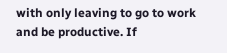with only leaving to go to work and be productive. If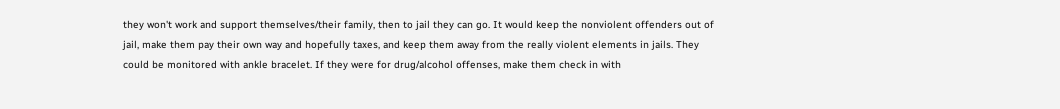they won't work and support themselves/their family, then to jail they can go. It would keep the nonviolent offenders out of jail, make them pay their own way and hopefully taxes, and keep them away from the really violent elements in jails. They could be monitored with ankle bracelet. If they were for drug/alcohol offenses, make them check in with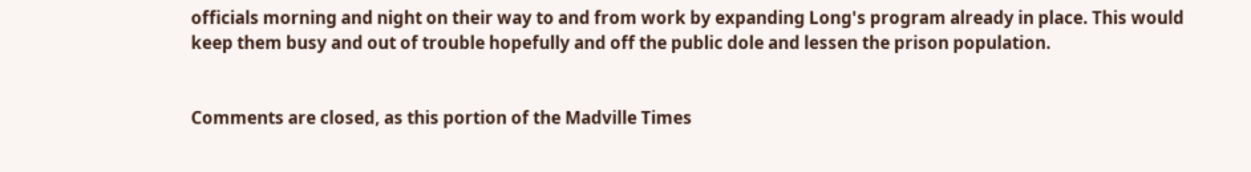officials morning and night on their way to and from work by expanding Long's program already in place. This would keep them busy and out of trouble hopefully and off the public dole and lessen the prison population.


Comments are closed, as this portion of the Madville Times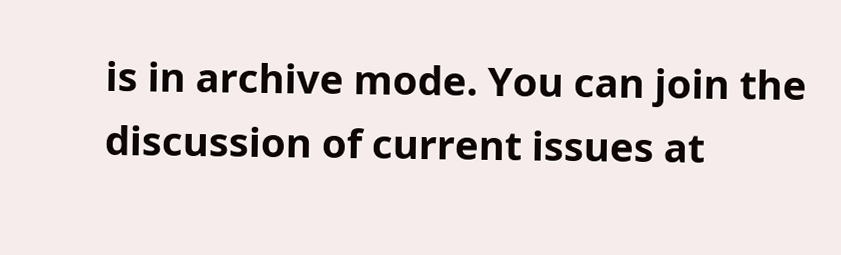is in archive mode. You can join the discussion of current issues at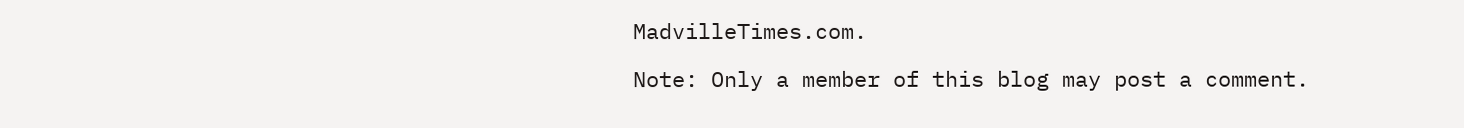MadvilleTimes.com.

Note: Only a member of this blog may post a comment.